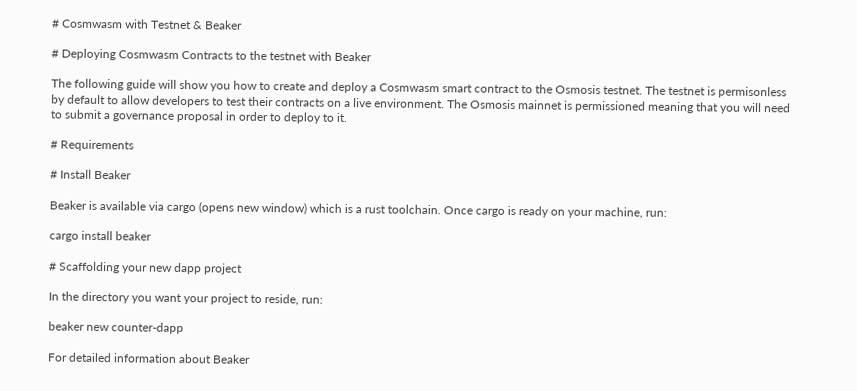# Cosmwasm with Testnet & Beaker

# Deploying Cosmwasm Contracts to the testnet with Beaker

The following guide will show you how to create and deploy a Cosmwasm smart contract to the Osmosis testnet. The testnet is permisonless by default to allow developers to test their contracts on a live environment. The Osmosis mainnet is permissioned meaning that you will need to submit a governance proposal in order to deploy to it.

# Requirements

# Install Beaker

Beaker is available via cargo (opens new window) which is a rust toolchain. Once cargo is ready on your machine, run:

cargo install beaker

# Scaffolding your new dapp project

In the directory you want your project to reside, run:

beaker new counter-dapp

For detailed information about Beaker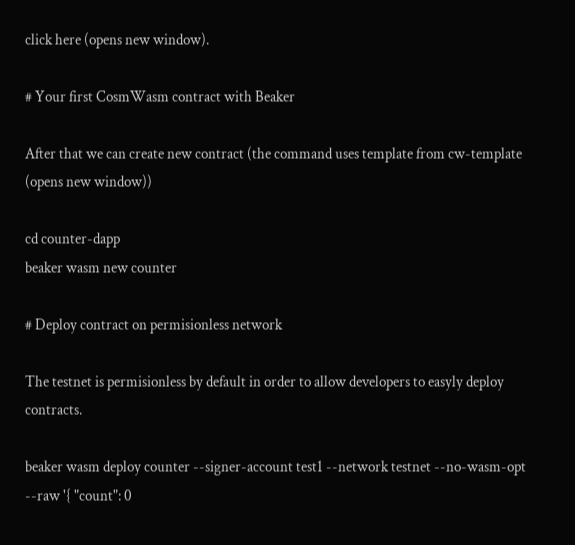click here (opens new window).

# Your first CosmWasm contract with Beaker

After that we can create new contract (the command uses template from cw-template (opens new window))

cd counter-dapp
beaker wasm new counter

# Deploy contract on permisionless network

The testnet is permisionless by default in order to allow developers to easyly deploy contracts.

beaker wasm deploy counter --signer-account test1 --network testnet --no-wasm-opt --raw '{ "count": 0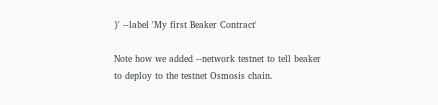}' --label 'My first Beaker Contract'

Note how we added --network testnet to tell beaker to deploy to the testnet Osmosis chain.